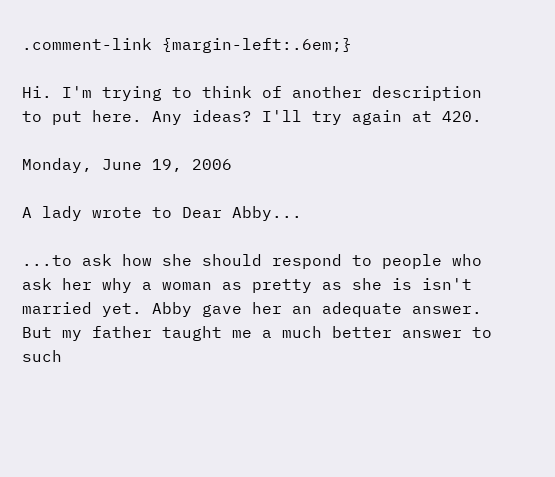.comment-link {margin-left:.6em;}

Hi. I'm trying to think of another description to put here. Any ideas? I'll try again at 420.

Monday, June 19, 2006

A lady wrote to Dear Abby...

...to ask how she should respond to people who ask her why a woman as pretty as she is isn't married yet. Abby gave her an adequate answer. But my father taught me a much better answer to such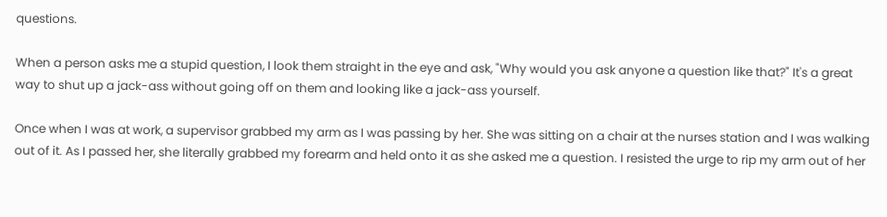questions.

When a person asks me a stupid question, I look them straight in the eye and ask, "Why would you ask anyone a question like that?" It's a great way to shut up a jack-ass without going off on them and looking like a jack-ass yourself.

Once when I was at work, a supervisor grabbed my arm as I was passing by her. She was sitting on a chair at the nurses station and I was walking out of it. As I passed her, she literally grabbed my forearm and held onto it as she asked me a question. I resisted the urge to rip my arm out of her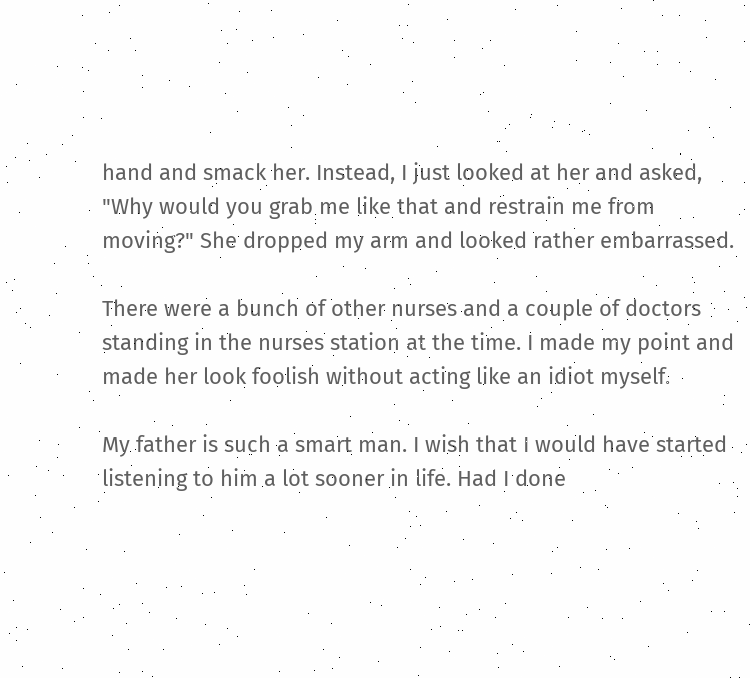hand and smack her. Instead, I just looked at her and asked, "Why would you grab me like that and restrain me from moving?" She dropped my arm and looked rather embarrassed.

There were a bunch of other nurses and a couple of doctors standing in the nurses station at the time. I made my point and made her look foolish without acting like an idiot myself.

My father is such a smart man. I wish that I would have started listening to him a lot sooner in life. Had I done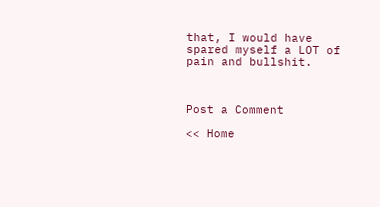that, I would have spared myself a LOT of pain and bullshit.



Post a Comment

<< Home